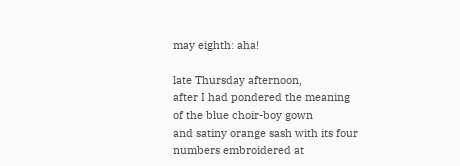may eighth: aha!

late Thursday afternoon,
after I had pondered the meaning of the blue choir-boy gown
and satiny orange sash with its four numbers embroidered at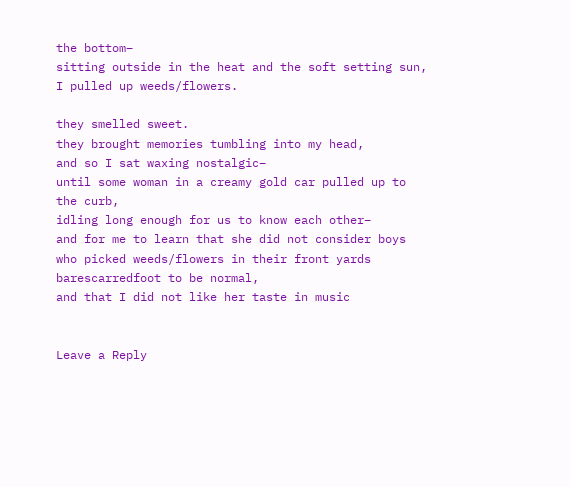the bottom–
sitting outside in the heat and the soft setting sun,
I pulled up weeds/flowers.

they smelled sweet.
they brought memories tumbling into my head,
and so I sat waxing nostalgic–
until some woman in a creamy gold car pulled up to the curb,
idling long enough for us to know each other–
and for me to learn that she did not consider boys
who picked weeds/flowers in their front yards barescarredfoot to be normal,
and that I did not like her taste in music


Leave a Reply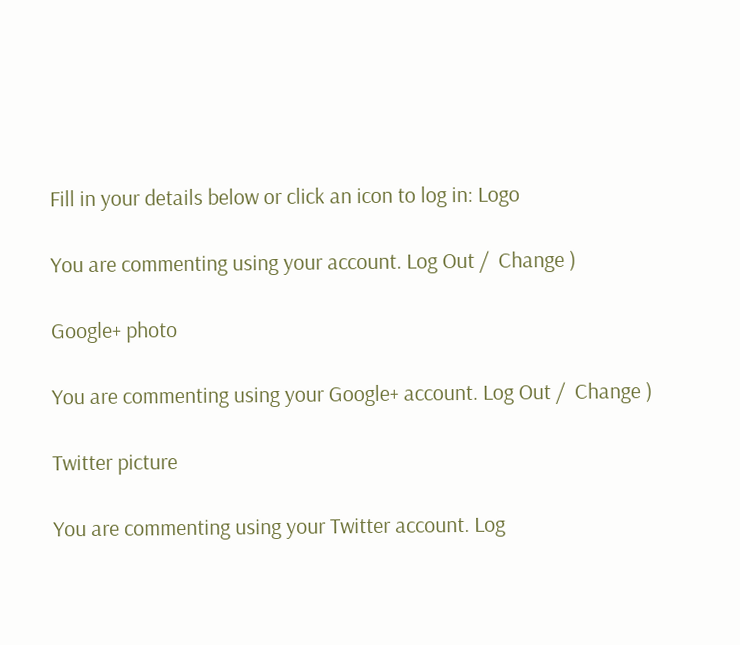Fill in your details below or click an icon to log in: Logo

You are commenting using your account. Log Out /  Change )

Google+ photo

You are commenting using your Google+ account. Log Out /  Change )

Twitter picture

You are commenting using your Twitter account. Log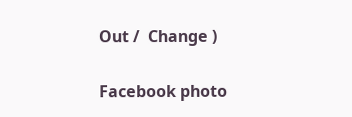Out /  Change )

Facebook photo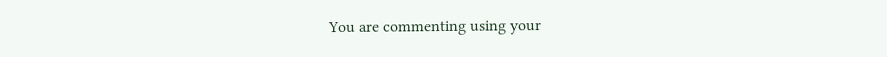You are commenting using your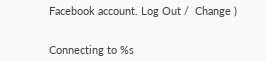Facebook account. Log Out /  Change )


Connecting to %s